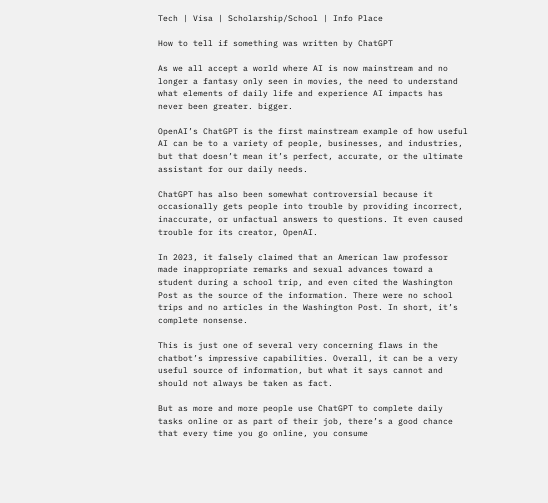Tech | Visa | Scholarship/School | Info Place

How to tell if something was written by ChatGPT

As we all accept a world where AI is now mainstream and no longer a fantasy only seen in movies, the need to understand what elements of daily life and experience AI impacts has never been greater. bigger.

OpenAI’s ChatGPT is the first mainstream example of how useful AI can be to a variety of people, businesses, and industries, but that doesn’t mean it’s perfect, accurate, or the ultimate assistant for our daily needs.

ChatGPT has also been somewhat controversial because it occasionally gets people into trouble by providing incorrect, inaccurate, or unfactual answers to questions. It even caused trouble for its creator, OpenAI.

In 2023, it falsely claimed that an American law professor made inappropriate remarks and sexual advances toward a student during a school trip, and even cited the Washington Post as the source of the information. There were no school trips and no articles in the Washington Post. In short, it’s complete nonsense.

This is just one of several very concerning flaws in the chatbot’s impressive capabilities. Overall, it can be a very useful source of information, but what it says cannot and should not always be taken as fact.

But as more and more people use ChatGPT to complete daily tasks online or as part of their job, there’s a good chance that every time you go online, you consume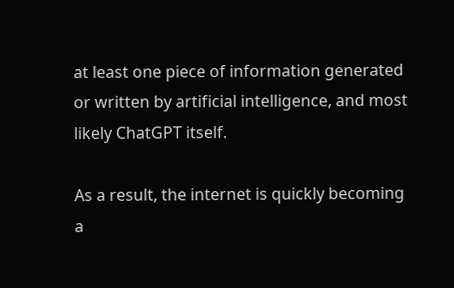at least one piece of information generated or written by artificial intelligence, and most likely ChatGPT itself.

As a result, the internet is quickly becoming a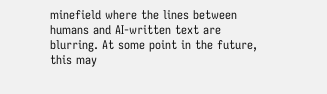minefield where the lines between humans and AI-written text are blurring. At some point in the future, this may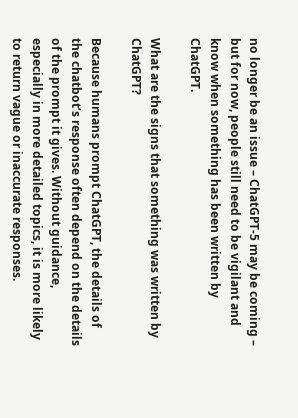no longer be an issue – ChatGPT-5 may be coming – but for now, people still need to be vigilant and know when something has been written by ChatGPT.

What are the signs that something was written by ChatGPT?

Because humans prompt ChatGPT, the details of the chatbot’s response often depend on the details of the prompt it gives. Without guidance, especially in more detailed topics, it is more likely to return vague or inaccurate responses.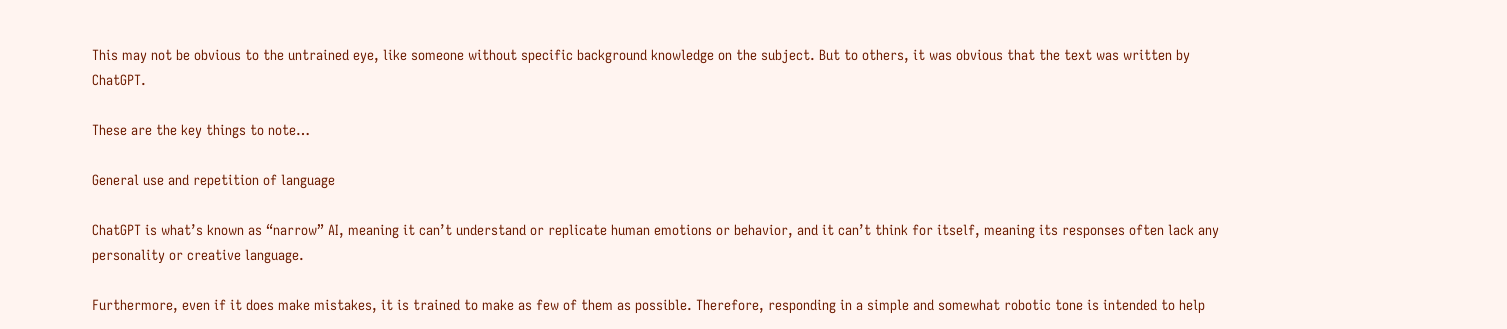This may not be obvious to the untrained eye, like someone without specific background knowledge on the subject. But to others, it was obvious that the text was written by ChatGPT.

These are the key things to note…

General use and repetition of language

ChatGPT is what’s known as “narrow” AI, meaning it can’t understand or replicate human emotions or behavior, and it can’t think for itself, meaning its responses often lack any personality or creative language.

Furthermore, even if it does make mistakes, it is trained to make as few of them as possible. Therefore, responding in a simple and somewhat robotic tone is intended to help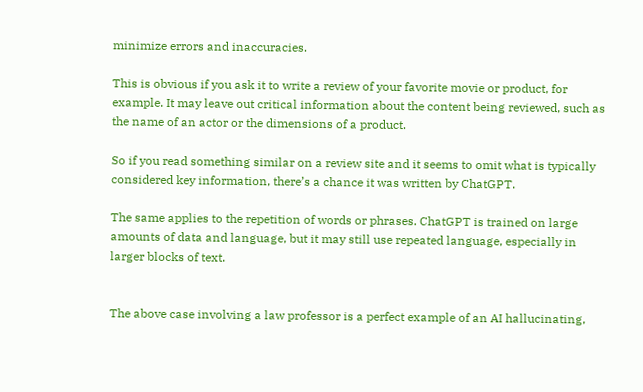minimize errors and inaccuracies.

This is obvious if you ask it to write a review of your favorite movie or product, for example. It may leave out critical information about the content being reviewed, such as the name of an actor or the dimensions of a product.

So if you read something similar on a review site and it seems to omit what is typically considered key information, there’s a chance it was written by ChatGPT.

The same applies to the repetition of words or phrases. ChatGPT is trained on large amounts of data and language, but it may still use repeated language, especially in larger blocks of text.


The above case involving a law professor is a perfect example of an AI hallucinating,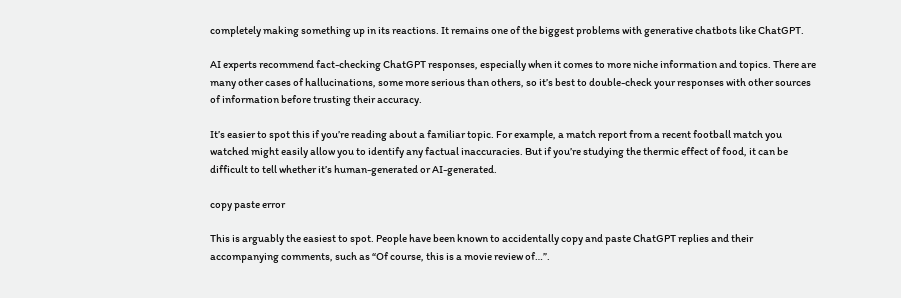completely making something up in its reactions. It remains one of the biggest problems with generative chatbots like ChatGPT.

AI experts recommend fact-checking ChatGPT responses, especially when it comes to more niche information and topics. There are many other cases of hallucinations, some more serious than others, so it’s best to double-check your responses with other sources of information before trusting their accuracy.

It’s easier to spot this if you’re reading about a familiar topic. For example, a match report from a recent football match you watched might easily allow you to identify any factual inaccuracies. But if you’re studying the thermic effect of food, it can be difficult to tell whether it’s human-generated or AI-generated.

copy paste error

This is arguably the easiest to spot. People have been known to accidentally copy and paste ChatGPT replies and their accompanying comments, such as “Of course, this is a movie review of…”.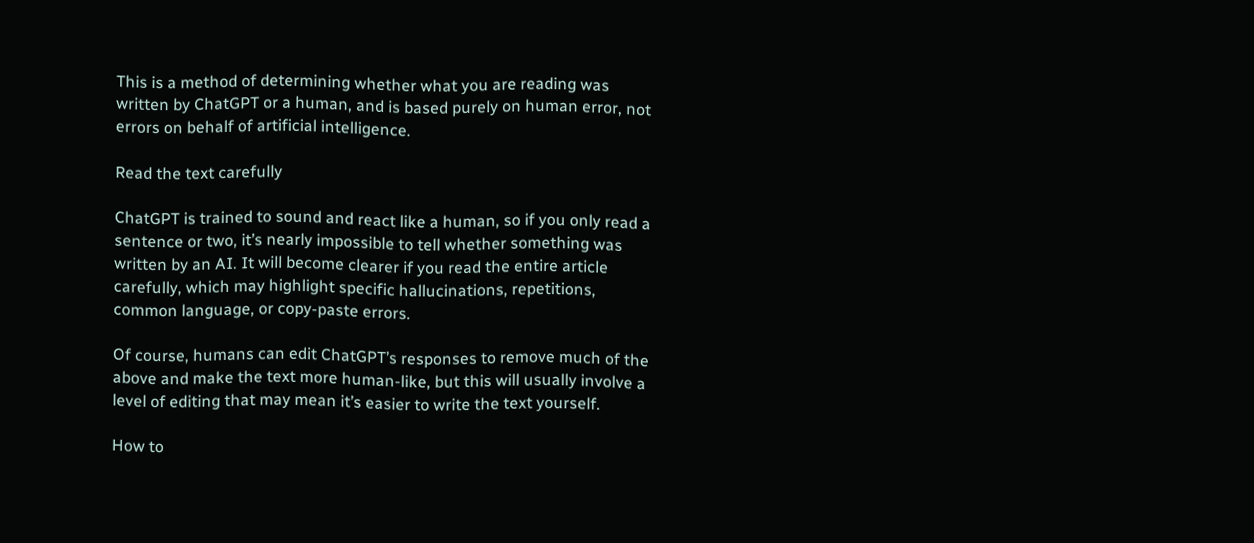This is a method of determining whether what you are reading was written by ChatGPT or a human, and is based purely on human error, not errors on behalf of artificial intelligence.

Read the text carefully

ChatGPT is trained to sound and react like a human, so if you only read a sentence or two, it’s nearly impossible to tell whether something was written by an AI. It will become clearer if you read the entire article carefully, which may highlight specific hallucinations, repetitions, common language, or copy-paste errors.

Of course, humans can edit ChatGPT’s responses to remove much of the above and make the text more human-like, but this will usually involve a level of editing that may mean it’s easier to write the text yourself.

How to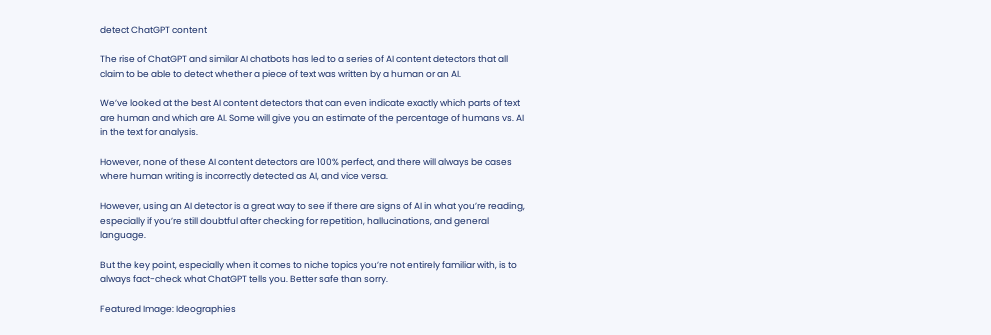detect ChatGPT content

The rise of ChatGPT and similar AI chatbots has led to a series of AI content detectors that all claim to be able to detect whether a piece of text was written by a human or an AI.

We’ve looked at the best AI content detectors that can even indicate exactly which parts of text are human and which are AI. Some will give you an estimate of the percentage of humans vs. AI in the text for analysis.

However, none of these AI content detectors are 100% perfect, and there will always be cases where human writing is incorrectly detected as AI, and vice versa.

However, using an AI detector is a great way to see if there are signs of AI in what you’re reading, especially if you’re still doubtful after checking for repetition, hallucinations, and general language.

But the key point, especially when it comes to niche topics you’re not entirely familiar with, is to always fact-check what ChatGPT tells you. Better safe than sorry.

Featured Image: Ideographies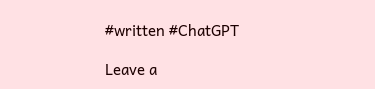#written #ChatGPT

Leave a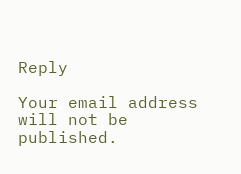Reply

Your email address will not be published.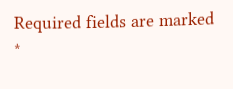Required fields are marked *